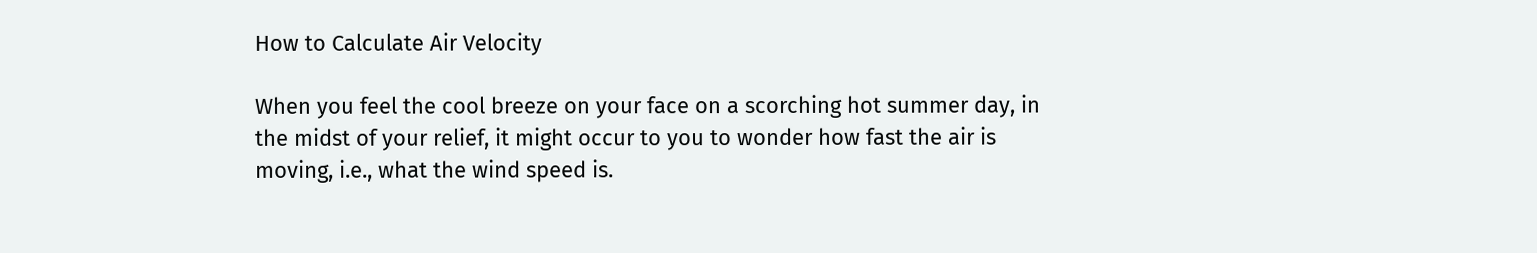How to Calculate Air Velocity

When you feel the cool breeze on your face on a scorching hot summer day, in the midst of your relief, it might occur to you to wonder how fast the air is moving, i.e., what the wind speed is.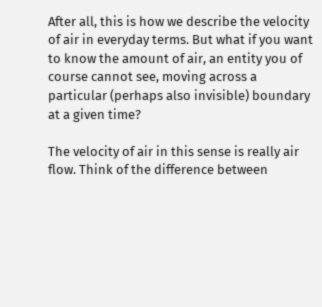After all, this is how we describe the velocity of air in everyday terms. But what if you want to know the amount of air, an entity you of course cannot see, moving across a particular (perhaps also invisible) boundary at a given time?

The velocity of air in this sense is really air flow. Think of the difference between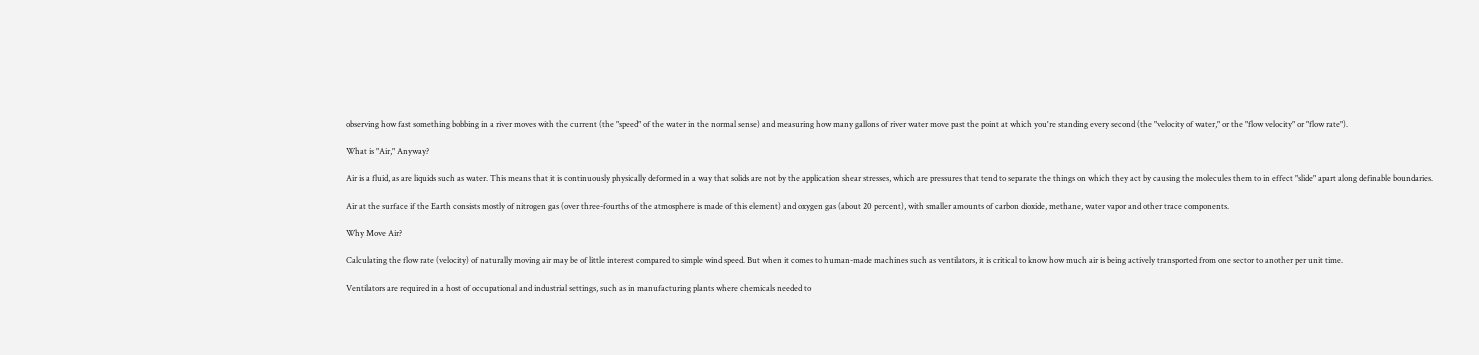observing how fast something bobbing in a river moves with the current (the "speed" of the water in the normal sense) and measuring how many gallons of river water move past the point at which you're standing every second (the "velocity of water," or the "flow velocity" or "flow rate").

What is "Air," Anyway?

Air is a fluid, as are liquids such as water. This means that it is continuously physically deformed in a way that solids are not by the application shear stresses, which are pressures that tend to separate the things on which they act by causing the molecules them to in effect "slide" apart along definable boundaries.

Air at the surface if the Earth consists mostly of nitrogen gas (over three-fourths of the atmosphere is made of this element) and oxygen gas (about 20 percent), with smaller amounts of carbon dioxide, methane, water vapor and other trace components.

Why Move Air?

Calculating the flow rate (velocity) of naturally moving air may be of little interest compared to simple wind speed. But when it comes to human-made machines such as ventilators, it is critical to know how much air is being actively transported from one sector to another per unit time.

Ventilators are required in a host of occupational and industrial settings, such as in manufacturing plants where chemicals needed to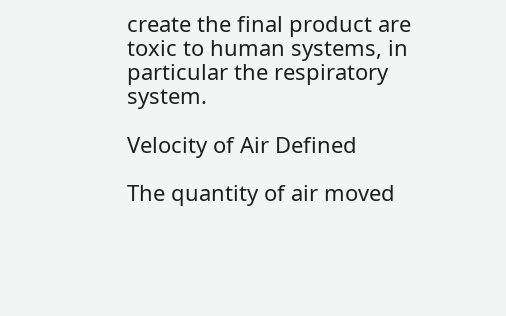create the final product are toxic to human systems, in particular the respiratory system.

Velocity of Air Defined

The quantity of air moved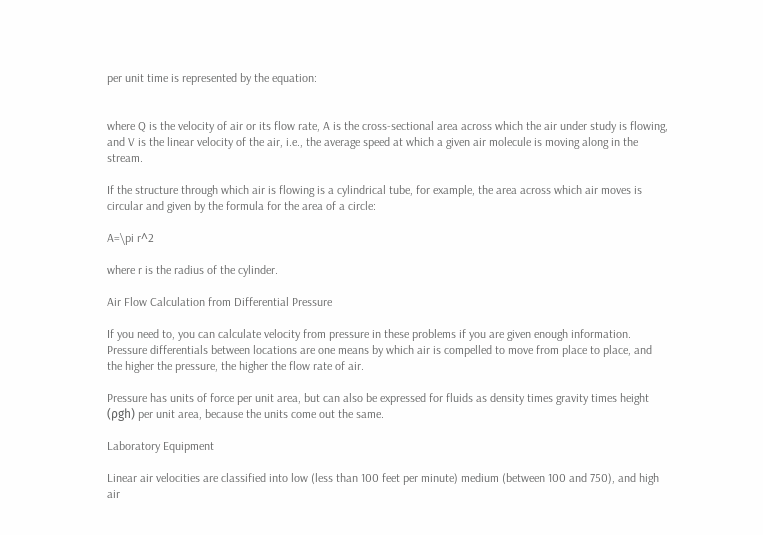per unit time is represented by the equation:


where Q is the velocity of air or its flow rate, A is the cross-sectional area across which the air under study is flowing, and V is the linear velocity of the air, i.e., the average speed at which a given air molecule is moving along in the stream.

If the structure through which air is flowing is a cylindrical tube, for example, the area across which air moves is circular and given by the formula for the area of a circle:

A=\pi r^2

where r is the radius of the cylinder.

Air Flow Calculation from Differential Pressure

If you need to, you can calculate velocity from pressure in these problems if you are given enough information. Pressure differentials between locations are one means by which air is compelled to move from place to place, and the higher the pressure, the higher the flow rate of air.

Pressure has units of force per unit area, but can also be expressed for fluids as density times gravity times height (ρgh) per unit area, because the units come out the same.

Laboratory Equipment

Linear air velocities are classified into low (less than 100 feet per minute) medium (between 100 and 750), and high air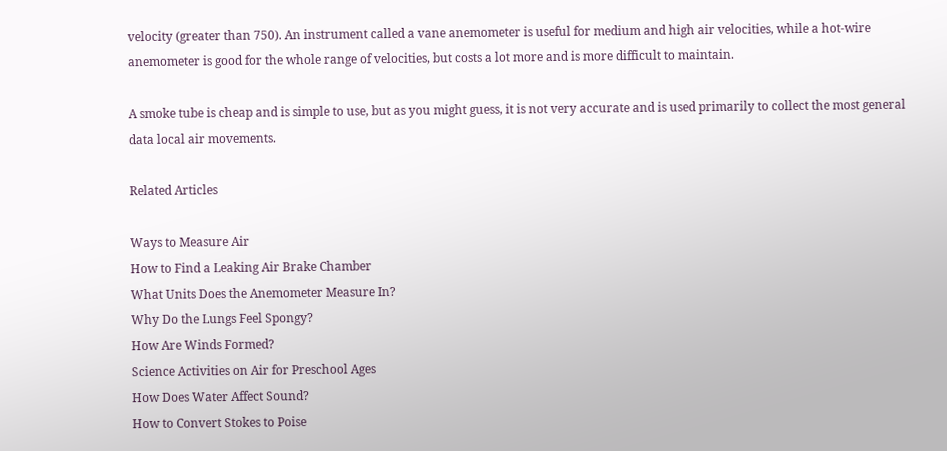velocity (greater than 750). An instrument called a vane anemometer is useful for medium and high air velocities, while a hot-wire anemometer is good for the whole range of velocities, but costs a lot more and is more difficult to maintain.

A smoke tube is cheap and is simple to use, but as you might guess, it is not very accurate and is used primarily to collect the most general data local air movements.

Related Articles

Ways to Measure Air
How to Find a Leaking Air Brake Chamber
What Units Does the Anemometer Measure In?
Why Do the Lungs Feel Spongy?
How Are Winds Formed?
Science Activities on Air for Preschool Ages
How Does Water Affect Sound?
How to Convert Stokes to Poise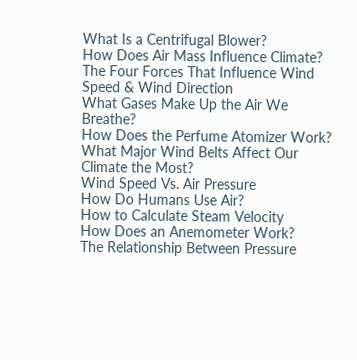What Is a Centrifugal Blower?
How Does Air Mass Influence Climate?
The Four Forces That Influence Wind Speed & Wind Direction
What Gases Make Up the Air We Breathe?
How Does the Perfume Atomizer Work?
What Major Wind Belts Affect Our Climate the Most?
Wind Speed Vs. Air Pressure
How Do Humans Use Air?
How to Calculate Steam Velocity
How Does an Anemometer Work?
The Relationship Between Pressure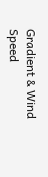Gradient & Wind Speed